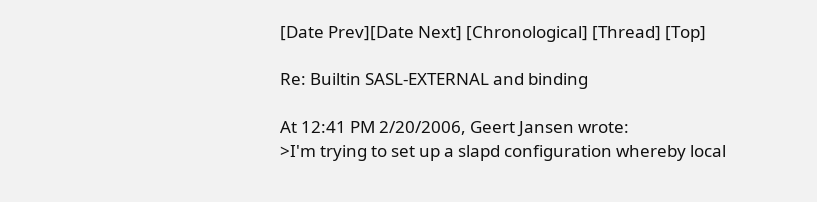[Date Prev][Date Next] [Chronological] [Thread] [Top]

Re: Builtin SASL-EXTERNAL and binding

At 12:41 PM 2/20/2006, Geert Jansen wrote:
>I'm trying to set up a slapd configuration whereby local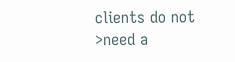clients do not
>need a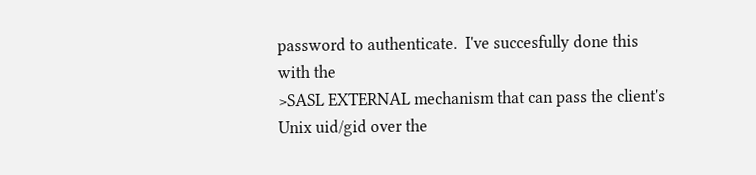password to authenticate.  I've succesfully done this with the
>SASL EXTERNAL mechanism that can pass the client's Unix uid/gid over the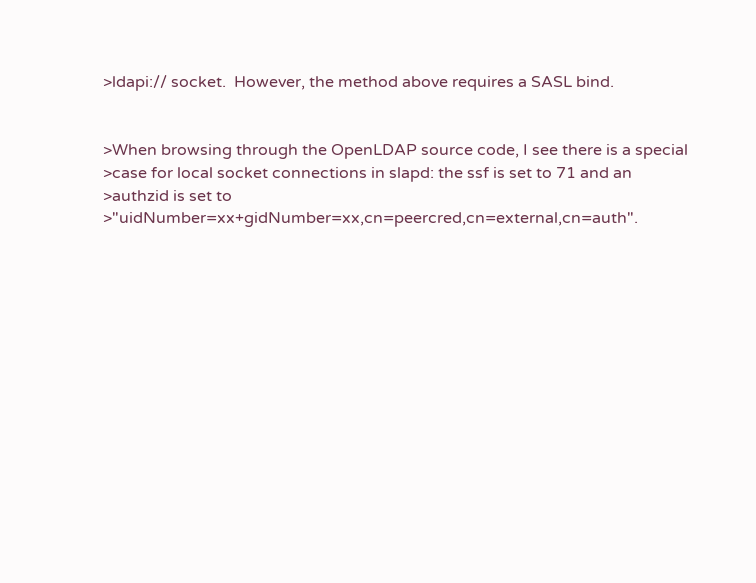>ldapi:// socket.  However, the method above requires a SASL bind.


>When browsing through the OpenLDAP source code, I see there is a special
>case for local socket connections in slapd: the ssf is set to 71 and an
>authzid is set to
>"uidNumber=xx+gidNumber=xx,cn=peercred,cn=external,cn=auth".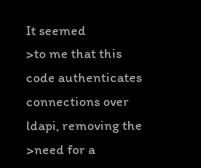It seemed
>to me that this code authenticates connections over ldapi, removing the
>need for a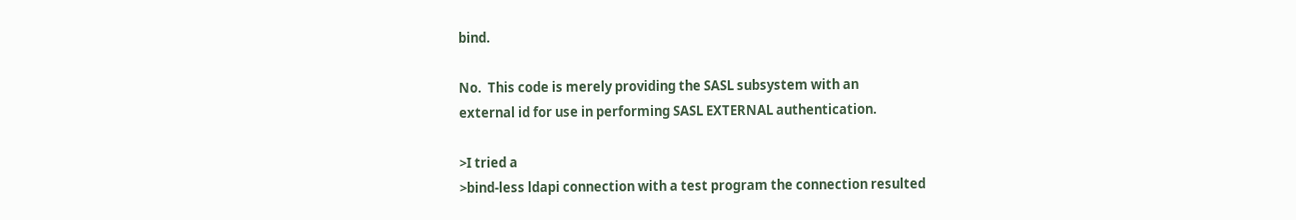bind.

No.  This code is merely providing the SASL subsystem with an
external id for use in performing SASL EXTERNAL authentication.

>I tried a
>bind-less ldapi connection with a test program the connection resulted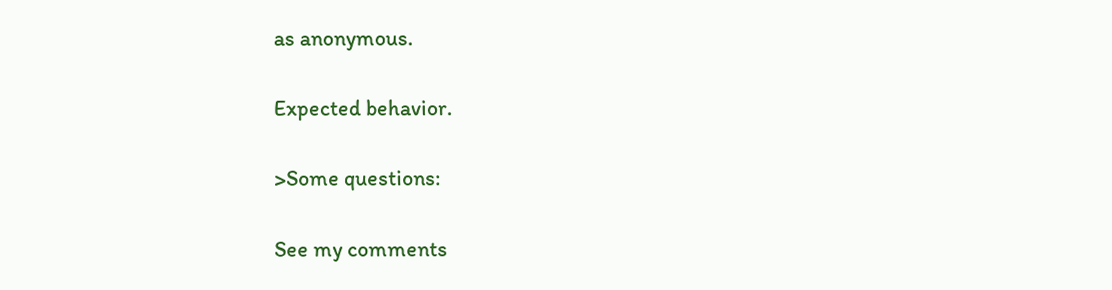as anonymous.

Expected behavior.

>Some questions:

See my comments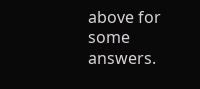above for some answers.